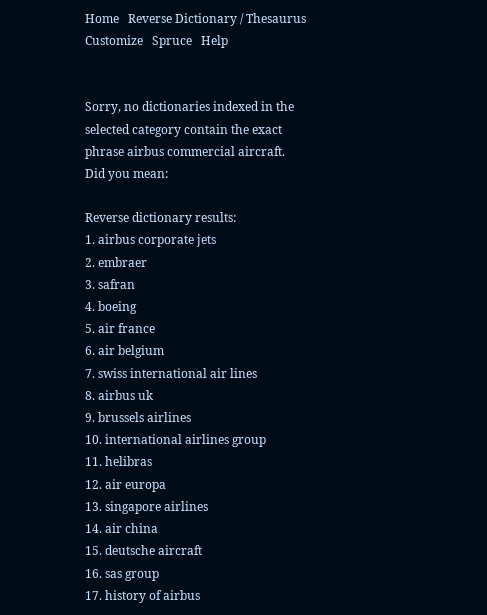Home   Reverse Dictionary / Thesaurus  Customize   Spruce   Help


Sorry, no dictionaries indexed in the selected category contain the exact phrase airbus commercial aircraft.
Did you mean:

Reverse dictionary results:
1. airbus corporate jets
2. embraer
3. safran
4. boeing
5. air france
6. air belgium
7. swiss international air lines
8. airbus uk
9. brussels airlines
10. international airlines group
11. helibras
12. air europa
13. singapore airlines
14. air china
15. deutsche aircraft
16. sas group
17. history of airbus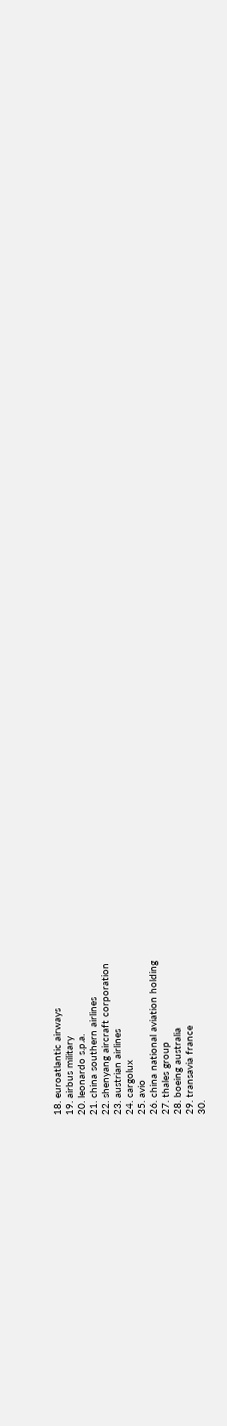18. euroatlantic airways
19. airbus military
20. leonardo s.p.a.
21. china southern airlines
22. shenyang aircraft corporation
23. austrian airlines
24. cargolux
25. avio
26. china national aviation holding
27. thales group
28. boeing australia
29. transavia france
30.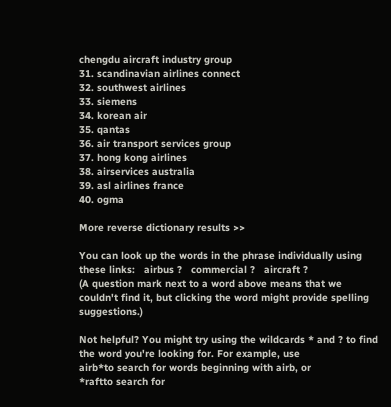chengdu aircraft industry group
31. scandinavian airlines connect
32. southwest airlines
33. siemens
34. korean air
35. qantas
36. air transport services group
37. hong kong airlines
38. airservices australia
39. asl airlines france
40. ogma

More reverse dictionary results >>

You can look up the words in the phrase individually using these links:   airbus ?   commercial ?   aircraft ?
(A question mark next to a word above means that we couldn't find it, but clicking the word might provide spelling suggestions.)

Not helpful? You might try using the wildcards * and ? to find the word you're looking for. For example, use
airb*to search for words beginning with airb, or
*raftto search for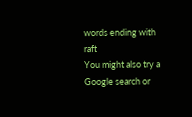words ending with raft
You might also try a Google search or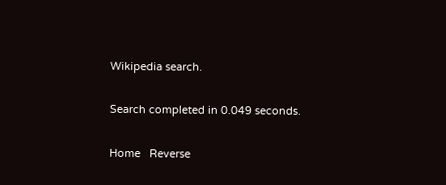Wikipedia search.

Search completed in 0.049 seconds.

Home   Reverse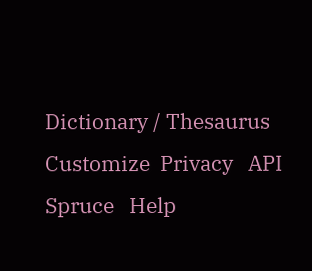Dictionary / Thesaurus  Customize  Privacy   API   Spruce   Help